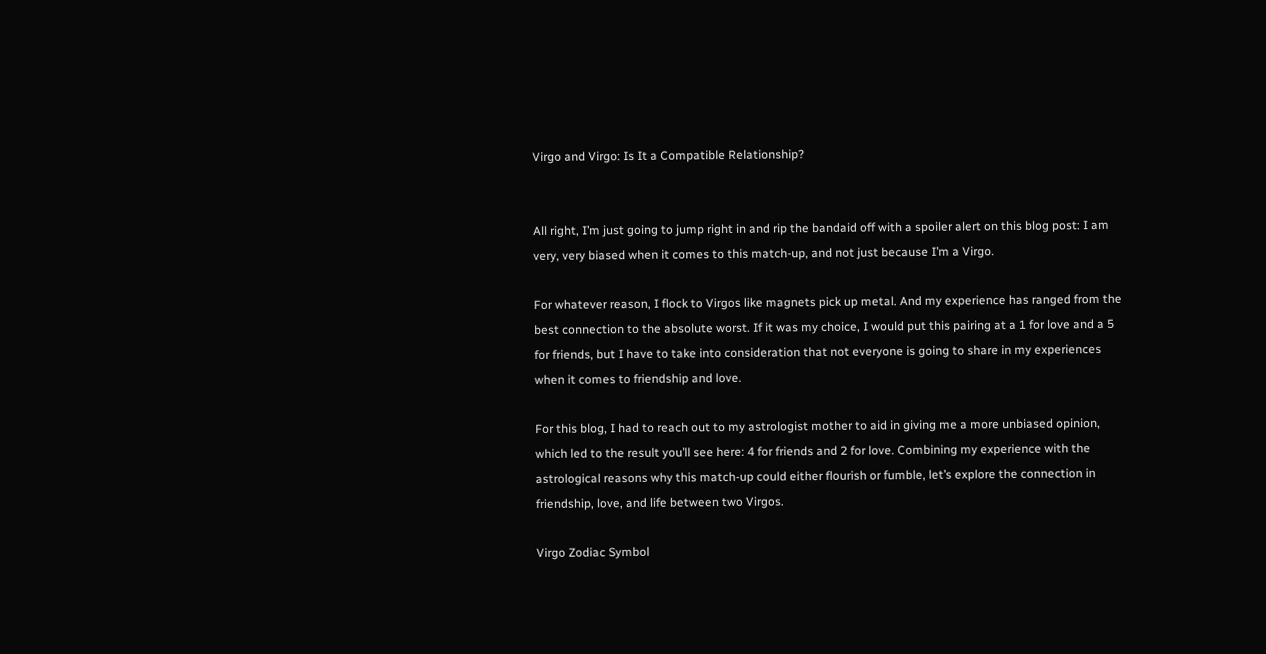Virgo and Virgo: Is It a Compatible Relationship?


All right, I’m just going to jump right in and rip the bandaid off with a spoiler alert on this blog post: I am very, very biased when it comes to this match-up, and not just because I’m a Virgo.

For whatever reason, I flock to Virgos like magnets pick up metal. And my experience has ranged from the best connection to the absolute worst. If it was my choice, I would put this pairing at a 1 for love and a 5 for friends, but I have to take into consideration that not everyone is going to share in my experiences when it comes to friendship and love.

For this blog, I had to reach out to my astrologist mother to aid in giving me a more unbiased opinion, which led to the result you’ll see here: 4 for friends and 2 for love. Combining my experience with the astrological reasons why this match-up could either flourish or fumble, let’s explore the connection in friendship, love, and life between two Virgos.

Virgo Zodiac Symbol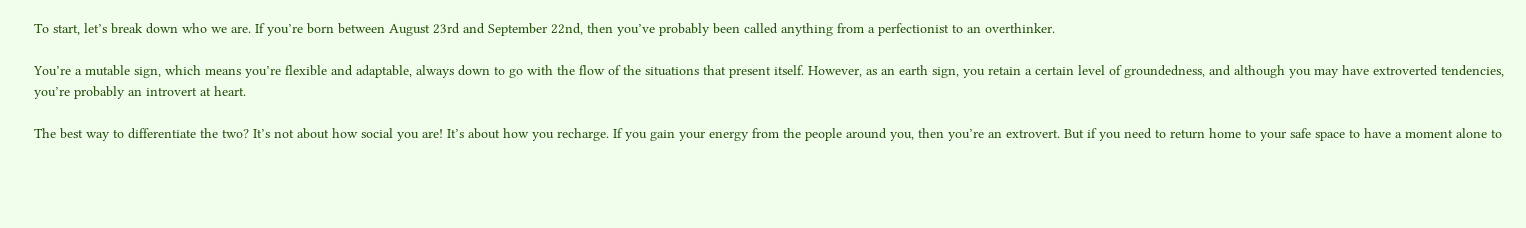To start, let’s break down who we are. If you’re born between August 23rd and September 22nd, then you’ve probably been called anything from a perfectionist to an overthinker.

You’re a mutable sign, which means you’re flexible and adaptable, always down to go with the flow of the situations that present itself. However, as an earth sign, you retain a certain level of groundedness, and although you may have extroverted tendencies, you’re probably an introvert at heart.

The best way to differentiate the two? It’s not about how social you are! It’s about how you recharge. If you gain your energy from the people around you, then you’re an extrovert. But if you need to return home to your safe space to have a moment alone to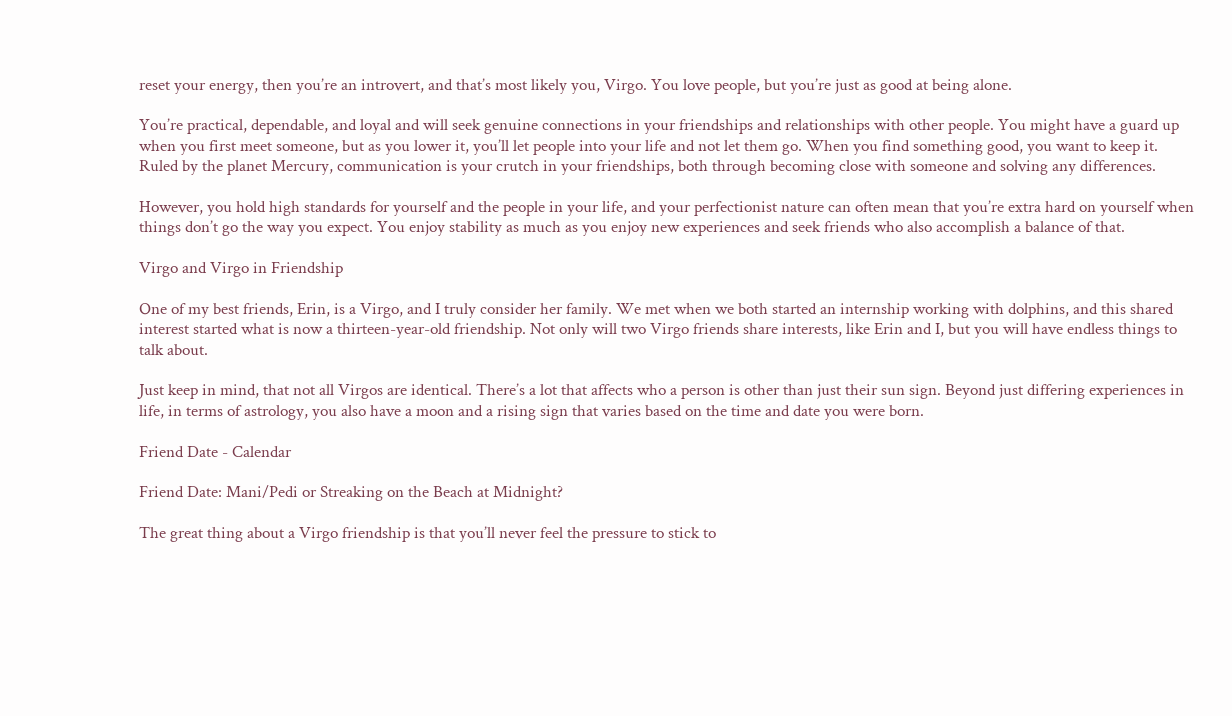reset your energy, then you’re an introvert, and that’s most likely you, Virgo. You love people, but you’re just as good at being alone.

You’re practical, dependable, and loyal and will seek genuine connections in your friendships and relationships with other people. You might have a guard up when you first meet someone, but as you lower it, you’ll let people into your life and not let them go. When you find something good, you want to keep it. Ruled by the planet Mercury, communication is your crutch in your friendships, both through becoming close with someone and solving any differences.

However, you hold high standards for yourself and the people in your life, and your perfectionist nature can often mean that you’re extra hard on yourself when things don’t go the way you expect. You enjoy stability as much as you enjoy new experiences and seek friends who also accomplish a balance of that.

Virgo and Virgo in Friendship

One of my best friends, Erin, is a Virgo, and I truly consider her family. We met when we both started an internship working with dolphins, and this shared interest started what is now a thirteen-year-old friendship. Not only will two Virgo friends share interests, like Erin and I, but you will have endless things to talk about.

Just keep in mind, that not all Virgos are identical. There’s a lot that affects who a person is other than just their sun sign. Beyond just differing experiences in life, in terms of astrology, you also have a moon and a rising sign that varies based on the time and date you were born.

Friend Date - Calendar

Friend Date: Mani/Pedi or Streaking on the Beach at Midnight?

The great thing about a Virgo friendship is that you’ll never feel the pressure to stick to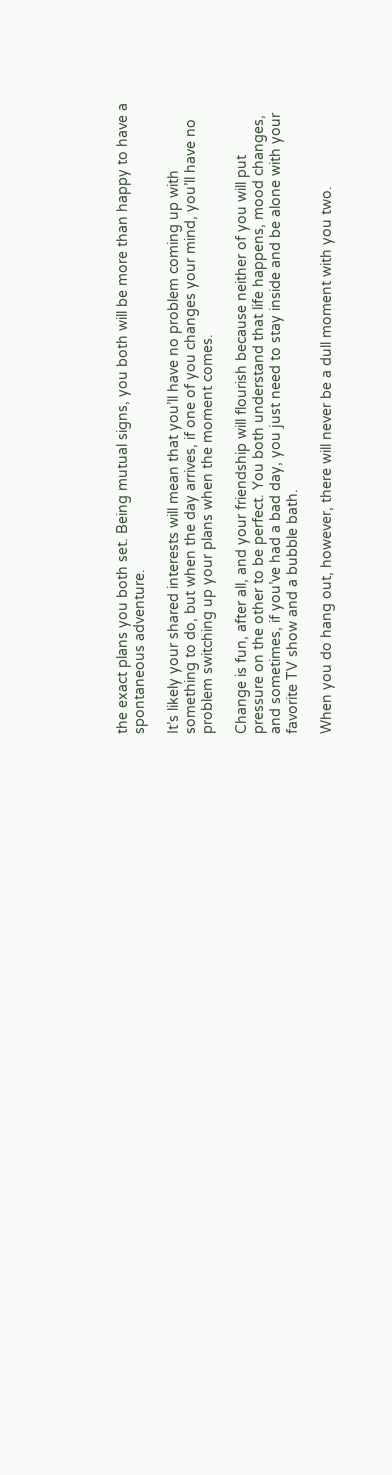the exact plans you both set. Being mutual signs, you both will be more than happy to have a spontaneous adventure.

It’s likely your shared interests will mean that you’ll have no problem coming up with something to do, but when the day arrives, if one of you changes your mind, you’ll have no problem switching up your plans when the moment comes.

Change is fun, after all, and your friendship will flourish because neither of you will put pressure on the other to be perfect. You both understand that life happens, mood changes, and sometimes, if you’ve had a bad day, you just need to stay inside and be alone with your favorite TV show and a bubble bath.

When you do hang out, however, there will never be a dull moment with you two.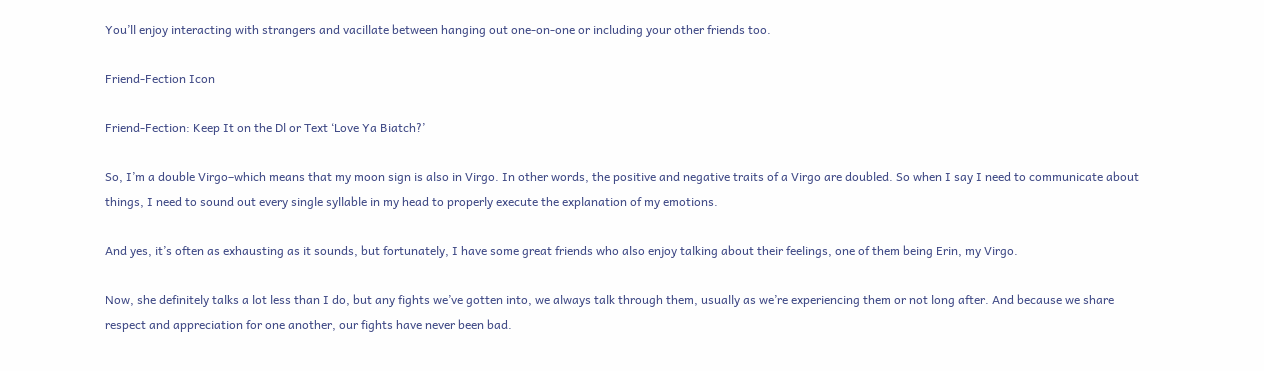You’ll enjoy interacting with strangers and vacillate between hanging out one-on-one or including your other friends too.

Friend-Fection Icon

Friend-Fection: Keep It on the Dl or Text ‘Love Ya Biatch?’

So, I’m a double Virgo–which means that my moon sign is also in Virgo. In other words, the positive and negative traits of a Virgo are doubled. So when I say I need to communicate about things, I need to sound out every single syllable in my head to properly execute the explanation of my emotions.

And yes, it’s often as exhausting as it sounds, but fortunately, I have some great friends who also enjoy talking about their feelings, one of them being Erin, my Virgo.

Now, she definitely talks a lot less than I do, but any fights we’ve gotten into, we always talk through them, usually as we’re experiencing them or not long after. And because we share respect and appreciation for one another, our fights have never been bad.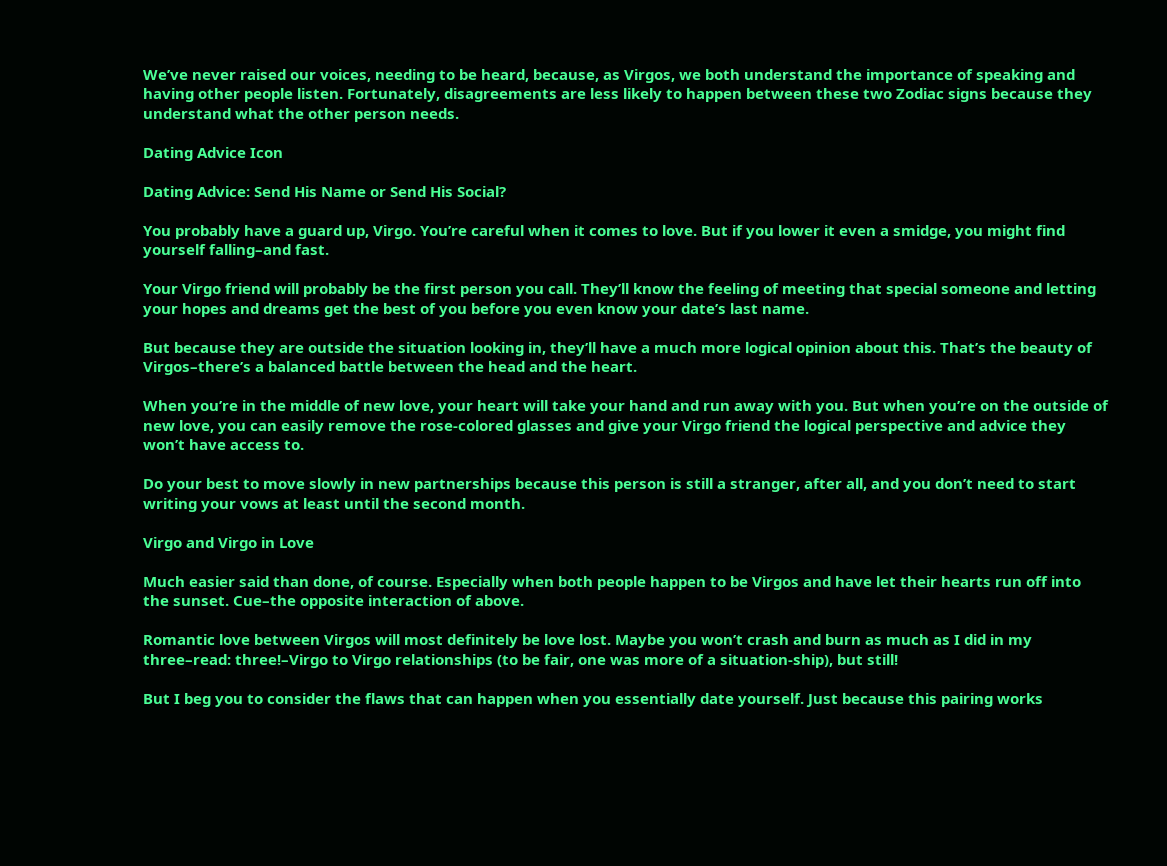We’ve never raised our voices, needing to be heard, because, as Virgos, we both understand the importance of speaking and having other people listen. Fortunately, disagreements are less likely to happen between these two Zodiac signs because they understand what the other person needs.

Dating Advice Icon

Dating Advice: Send His Name or Send His Social?

You probably have a guard up, Virgo. You’re careful when it comes to love. But if you lower it even a smidge, you might find yourself falling–and fast.

Your Virgo friend will probably be the first person you call. They’ll know the feeling of meeting that special someone and letting your hopes and dreams get the best of you before you even know your date’s last name.

But because they are outside the situation looking in, they’ll have a much more logical opinion about this. That’s the beauty of Virgos–there’s a balanced battle between the head and the heart.

When you’re in the middle of new love, your heart will take your hand and run away with you. But when you’re on the outside of new love, you can easily remove the rose-colored glasses and give your Virgo friend the logical perspective and advice they won’t have access to.

Do your best to move slowly in new partnerships because this person is still a stranger, after all, and you don’t need to start writing your vows at least until the second month.

Virgo and Virgo in Love

Much easier said than done, of course. Especially when both people happen to be Virgos and have let their hearts run off into the sunset. Cue–the opposite interaction of above.

Romantic love between Virgos will most definitely be love lost. Maybe you won’t crash and burn as much as I did in my three–read: three!–Virgo to Virgo relationships (to be fair, one was more of a situation-ship), but still!

But I beg you to consider the flaws that can happen when you essentially date yourself. Just because this pairing works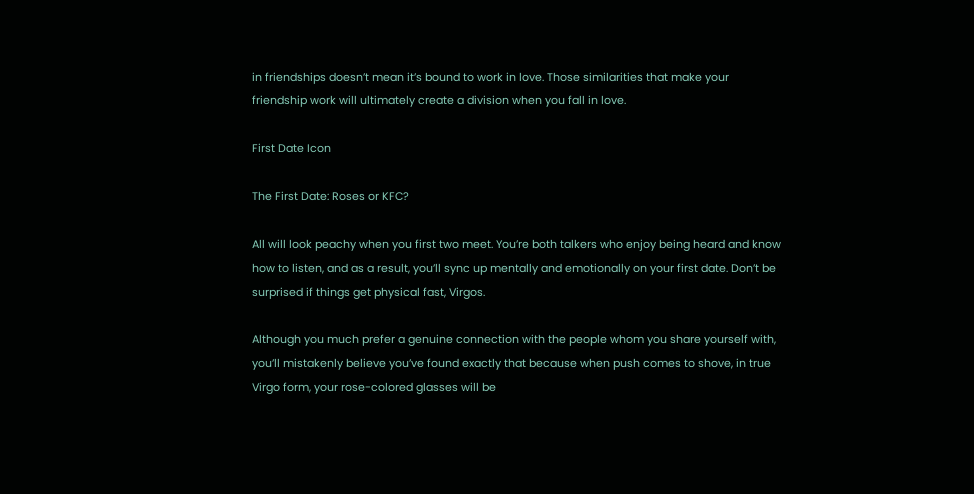in friendships doesn’t mean it’s bound to work in love. Those similarities that make your friendship work will ultimately create a division when you fall in love.

First Date Icon

The First Date: Roses or KFC?

All will look peachy when you first two meet. You’re both talkers who enjoy being heard and know how to listen, and as a result, you’ll sync up mentally and emotionally on your first date. Don’t be surprised if things get physical fast, Virgos.

Although you much prefer a genuine connection with the people whom you share yourself with, you’ll mistakenly believe you’ve found exactly that because when push comes to shove, in true Virgo form, your rose-colored glasses will be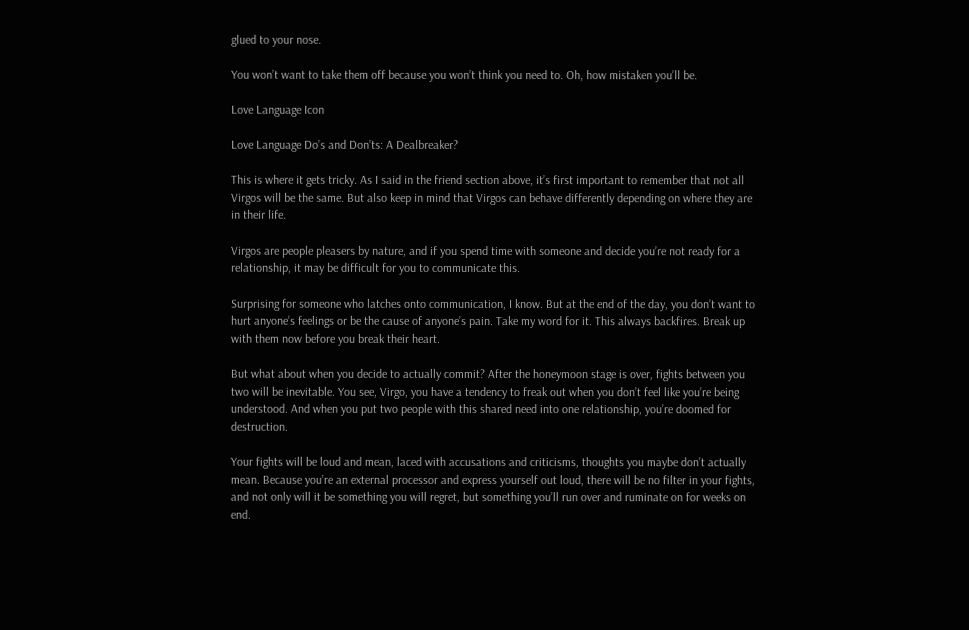glued to your nose.

You won’t want to take them off because you won’t think you need to. Oh, how mistaken you’ll be.

Love Language Icon

Love Language Do’s and Don’ts: A Dealbreaker?

This is where it gets tricky. As I said in the friend section above, it’s first important to remember that not all Virgos will be the same. But also keep in mind that Virgos can behave differently depending on where they are in their life.

Virgos are people pleasers by nature, and if you spend time with someone and decide you’re not ready for a relationship, it may be difficult for you to communicate this.

Surprising for someone who latches onto communication, I know. But at the end of the day, you don’t want to hurt anyone’s feelings or be the cause of anyone’s pain. Take my word for it. This always backfires. Break up with them now before you break their heart.

But what about when you decide to actually commit? After the honeymoon stage is over, fights between you two will be inevitable. You see, Virgo, you have a tendency to freak out when you don’t feel like you’re being understood. And when you put two people with this shared need into one relationship, you’re doomed for destruction.

Your fights will be loud and mean, laced with accusations and criticisms, thoughts you maybe don’t actually mean. Because you’re an external processor and express yourself out loud, there will be no filter in your fights, and not only will it be something you will regret, but something you’ll run over and ruminate on for weeks on end.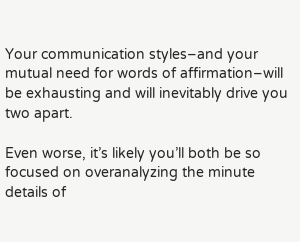Your communication styles–and your mutual need for words of affirmation–will be exhausting and will inevitably drive you two apart.

Even worse, it’s likely you’ll both be so focused on overanalyzing the minute details of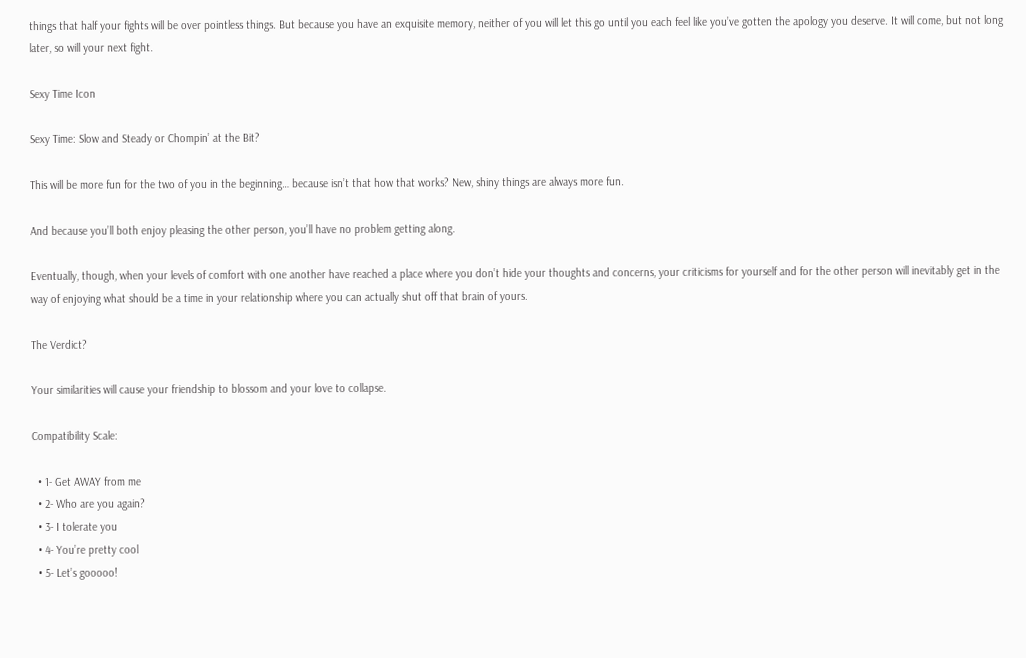things that half your fights will be over pointless things. But because you have an exquisite memory, neither of you will let this go until you each feel like you’ve gotten the apology you deserve. It will come, but not long later, so will your next fight.

Sexy Time Icon

Sexy Time: Slow and Steady or Chompin’ at the Bit?

This will be more fun for the two of you in the beginning… because isn’t that how that works? New, shiny things are always more fun.

And because you’ll both enjoy pleasing the other person, you’ll have no problem getting along.

Eventually, though, when your levels of comfort with one another have reached a place where you don’t hide your thoughts and concerns, your criticisms for yourself and for the other person will inevitably get in the way of enjoying what should be a time in your relationship where you can actually shut off that brain of yours.

The Verdict?

Your similarities will cause your friendship to blossom and your love to collapse.

Compatibility Scale:

  • 1- Get AWAY from me
  • 2- Who are you again?
  • 3- I tolerate you
  • 4- You’re pretty cool
  • 5- Let’s gooooo!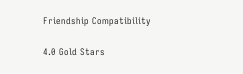Friendship Compatibility

4.0 Gold Stars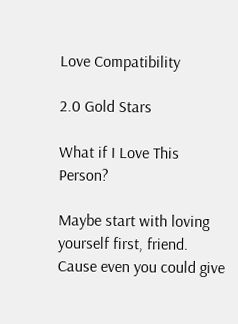Love Compatibility

2.0 Gold Stars

What if I Love This Person?

Maybe start with loving yourself first, friend. Cause even you could give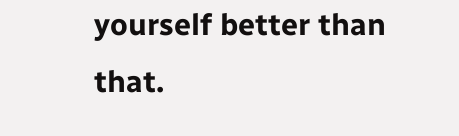yourself better than that.